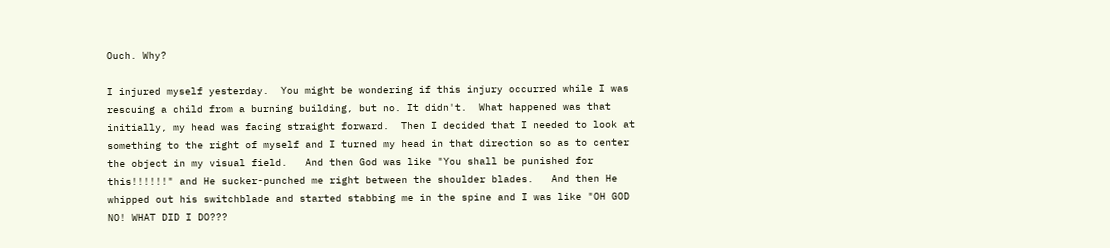Ouch. Why?

I injured myself yesterday.  You might be wondering if this injury occurred while I was rescuing a child from a burning building, but no. It didn't.  What happened was that initially, my head was facing straight forward.  Then I decided that I needed to look at something to the right of myself and I turned my head in that direction so as to center the object in my visual field.   And then God was like "You shall be punished for this!!!!!!" and He sucker-punched me right between the shoulder blades.   And then He whipped out his switchblade and started stabbing me in the spine and I was like "OH GOD NO! WHAT DID I DO???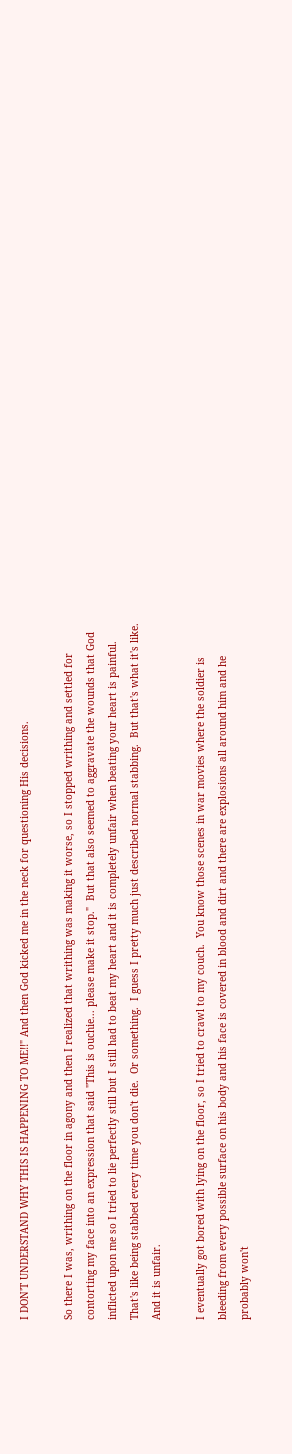I DON'T UNDERSTAND WHY THIS IS HAPPENING TO ME!!" And then God kicked me in the neck for questioning His decisions.

So there I was, writhing on the floor in agony and then I realized that writhing was making it worse, so I stopped writhing and settled for contorting my face into an expression that said "This is ouchie... please make it stop."  But that also seemed to aggravate the wounds that God inflicted upon me so I tried to lie perfectly still but I still had to beat my heart and it is completely unfair when beating your heart is painful.  That's like being stabbed every time you don't die.  Or something.  I guess I pretty much just described normal stabbing.  But that's what it's like.  And it is unfair.

I eventually got bored with lying on the floor, so I tried to crawl to my couch.  You know those scenes in war movies where the soldier is bleeding from every possible surface on his body and his face is covered in blood and dirt and there are explosions all around him and he probably won't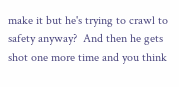make it but he's trying to crawl to safety anyway?  And then he gets shot one more time and you think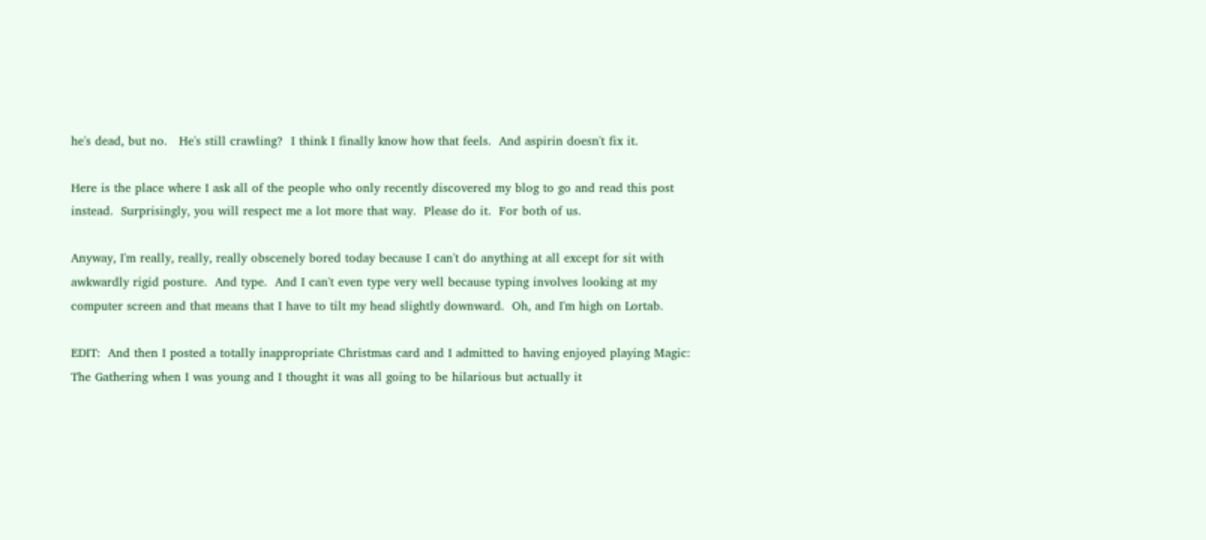he's dead, but no.   He's still crawling?  I think I finally know how that feels.  And aspirin doesn't fix it.

Here is the place where I ask all of the people who only recently discovered my blog to go and read this post  instead.  Surprisingly, you will respect me a lot more that way.  Please do it.  For both of us.

Anyway, I'm really, really, really obscenely bored today because I can't do anything at all except for sit with awkwardly rigid posture.  And type.  And I can't even type very well because typing involves looking at my computer screen and that means that I have to tilt my head slightly downward.  Oh, and I'm high on Lortab.

EDIT:  And then I posted a totally inappropriate Christmas card and I admitted to having enjoyed playing Magic: The Gathering when I was young and I thought it was all going to be hilarious but actually it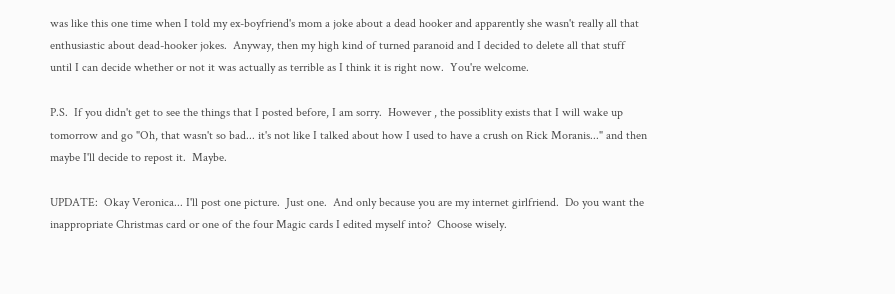was like this one time when I told my ex-boyfriend's mom a joke about a dead hooker and apparently she wasn't really all that enthusiastic about dead-hooker jokes.  Anyway, then my high kind of turned paranoid and I decided to delete all that stuff until I can decide whether or not it was actually as terrible as I think it is right now.  You're welcome.

P.S.  If you didn't get to see the things that I posted before, I am sorry.  However , the possiblity exists that I will wake up tomorrow and go "Oh, that wasn't so bad... it's not like I talked about how I used to have a crush on Rick Moranis..." and then maybe I'll decide to repost it.  Maybe.

UPDATE:  Okay Veronica... I'll post one picture.  Just one.  And only because you are my internet girlfriend.  Do you want the inappropriate Christmas card or one of the four Magic cards I edited myself into?  Choose wisely.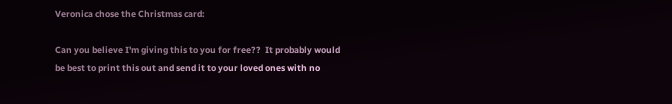Veronica chose the Christmas card:

Can you believe I'm giving this to you for free??  It probably would be best to print this out and send it to your loved ones with no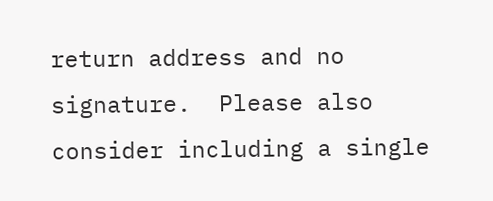return address and no signature.  Please also consider including a single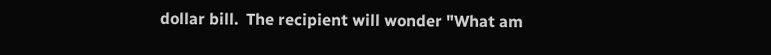dollar bill.  The recipient will wonder "What am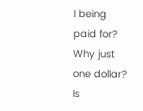I being paid for?  Why just one dollar?  Is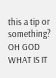this a tip or something?  OH GOD WHAT IS IT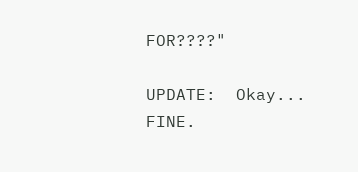FOR????"

UPDATE:  Okay... FINE.